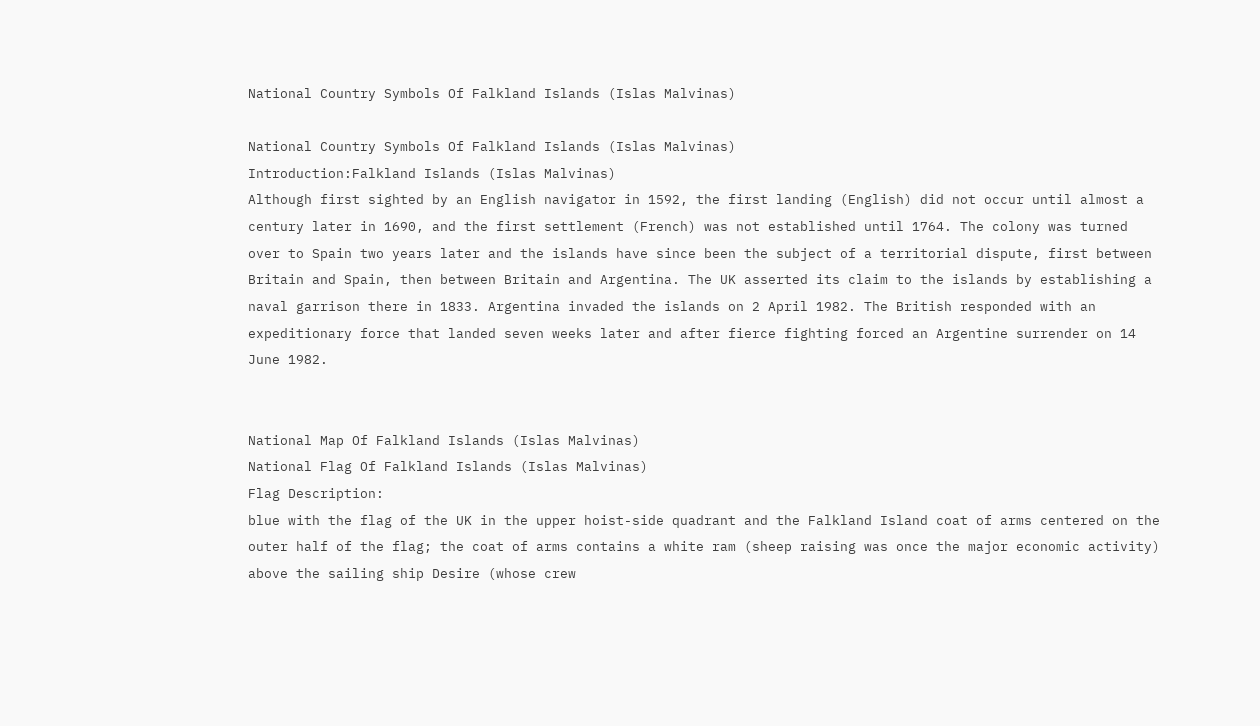National Country Symbols Of Falkland Islands (Islas Malvinas)

National Country Symbols Of Falkland Islands (Islas Malvinas)
Introduction:Falkland Islands (Islas Malvinas)
Although first sighted by an English navigator in 1592, the first landing (English) did not occur until almost a century later in 1690, and the first settlement (French) was not established until 1764. The colony was turned over to Spain two years later and the islands have since been the subject of a territorial dispute, first between Britain and Spain, then between Britain and Argentina. The UK asserted its claim to the islands by establishing a naval garrison there in 1833. Argentina invaded the islands on 2 April 1982. The British responded with an expeditionary force that landed seven weeks later and after fierce fighting forced an Argentine surrender on 14 June 1982.


National Map Of Falkland Islands (Islas Malvinas)
National Flag Of Falkland Islands (Islas Malvinas)
Flag Description:
blue with the flag of the UK in the upper hoist-side quadrant and the Falkland Island coat of arms centered on the outer half of the flag; the coat of arms contains a white ram (sheep raising was once the major economic activity) above the sailing ship Desire (whose crew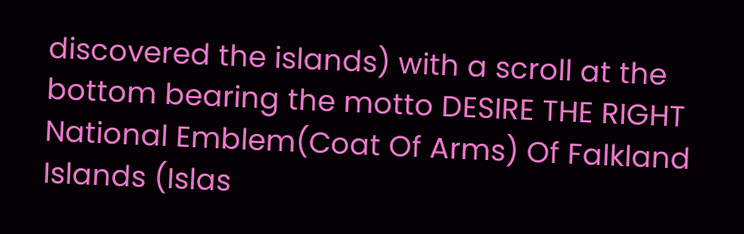discovered the islands) with a scroll at the bottom bearing the motto DESIRE THE RIGHT
National Emblem(Coat Of Arms) Of Falkland Islands (Islas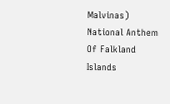Malvinas)
National Anthem Of Falkland Islands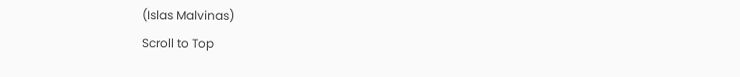(Islas Malvinas)
Scroll to Top